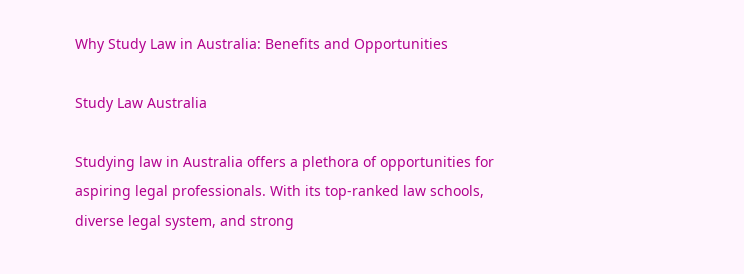Why Study Law in Australia: Benefits and Opportunities

Study Law Australia

Studying law in Australia offers a plethora of opportunities for aspiring legal professionals. With its top-ranked law schools, diverse legal system, and strong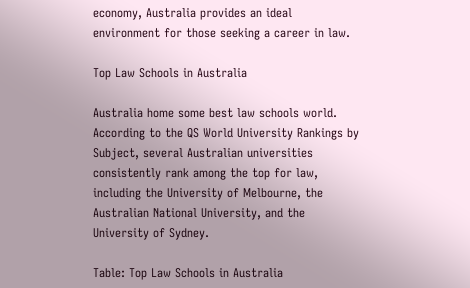economy, Australia provides an ideal environment for those seeking a career in law.

Top Law Schools in Australia

Australia home some best law schools world. According to the QS World University Rankings by Subject, several Australian universities consistently rank among the top for law, including the University of Melbourne, the Australian National University, and the University of Sydney.

Table: Top Law Schools in Australia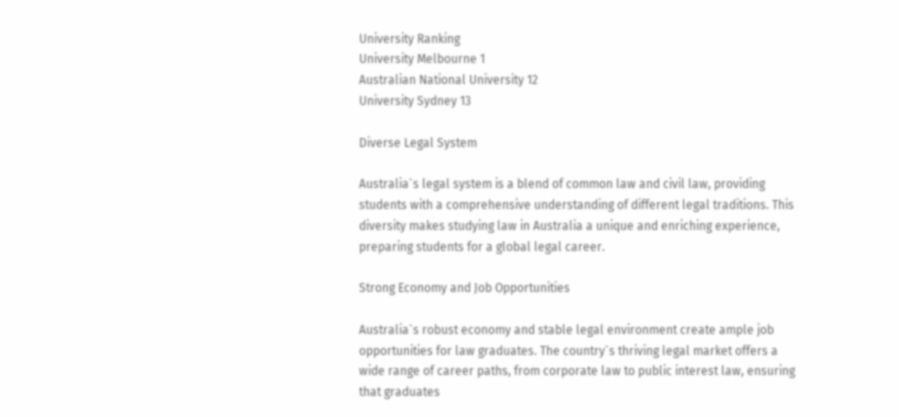University Ranking
University Melbourne 1
Australian National University 12
University Sydney 13

Diverse Legal System

Australia`s legal system is a blend of common law and civil law, providing students with a comprehensive understanding of different legal traditions. This diversity makes studying law in Australia a unique and enriching experience, preparing students for a global legal career.

Strong Economy and Job Opportunities

Australia`s robust economy and stable legal environment create ample job opportunities for law graduates. The country`s thriving legal market offers a wide range of career paths, from corporate law to public interest law, ensuring that graduates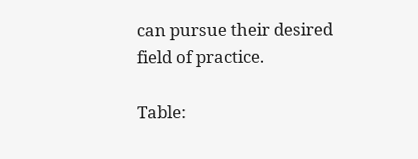can pursue their desired field of practice.

Table: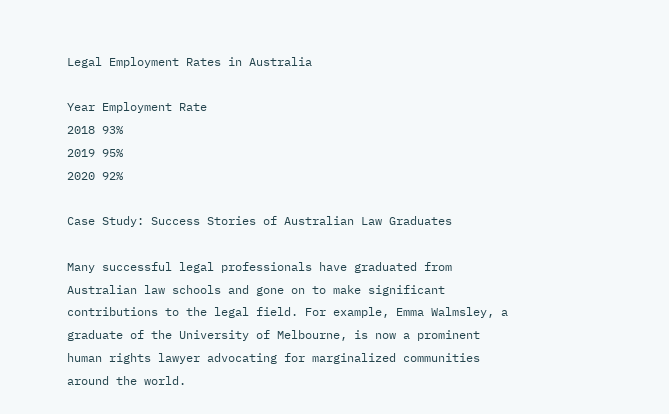Legal Employment Rates in Australia

Year Employment Rate
2018 93%
2019 95%
2020 92%

Case Study: Success Stories of Australian Law Graduates

Many successful legal professionals have graduated from Australian law schools and gone on to make significant contributions to the legal field. For example, Emma Walmsley, a graduate of the University of Melbourne, is now a prominent human rights lawyer advocating for marginalized communities around the world.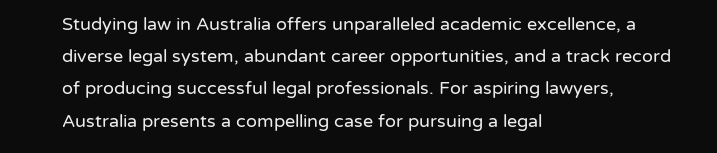Studying law in Australia offers unparalleled academic excellence, a diverse legal system, abundant career opportunities, and a track record of producing successful legal professionals. For aspiring lawyers, Australia presents a compelling case for pursuing a legal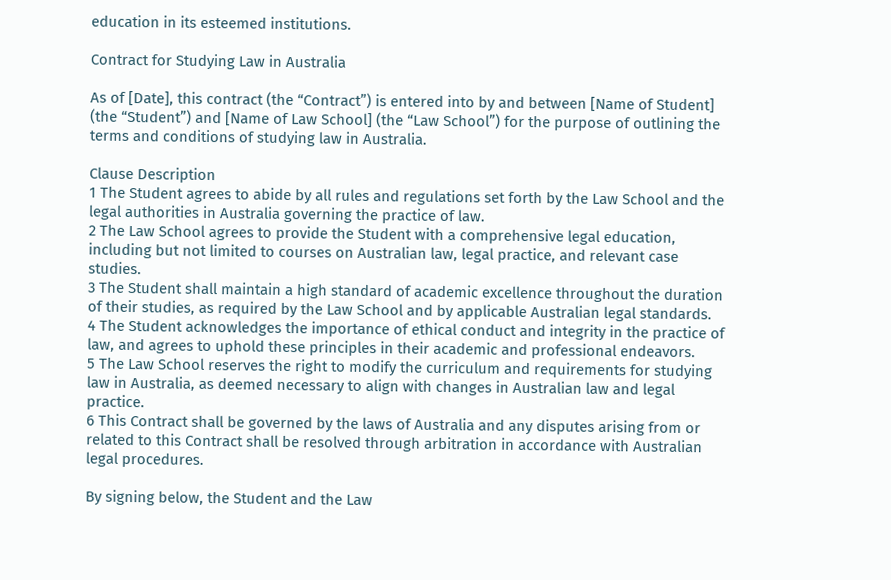education in its esteemed institutions.

Contract for Studying Law in Australia

As of [Date], this contract (the “Contract”) is entered into by and between [Name of Student] (the “Student”) and [Name of Law School] (the “Law School”) for the purpose of outlining the terms and conditions of studying law in Australia.

Clause Description
1 The Student agrees to abide by all rules and regulations set forth by the Law School and the legal authorities in Australia governing the practice of law.
2 The Law School agrees to provide the Student with a comprehensive legal education, including but not limited to courses on Australian law, legal practice, and relevant case studies.
3 The Student shall maintain a high standard of academic excellence throughout the duration of their studies, as required by the Law School and by applicable Australian legal standards.
4 The Student acknowledges the importance of ethical conduct and integrity in the practice of law, and agrees to uphold these principles in their academic and professional endeavors.
5 The Law School reserves the right to modify the curriculum and requirements for studying law in Australia, as deemed necessary to align with changes in Australian law and legal practice.
6 This Contract shall be governed by the laws of Australia and any disputes arising from or related to this Contract shall be resolved through arbitration in accordance with Australian legal procedures.

By signing below, the Student and the Law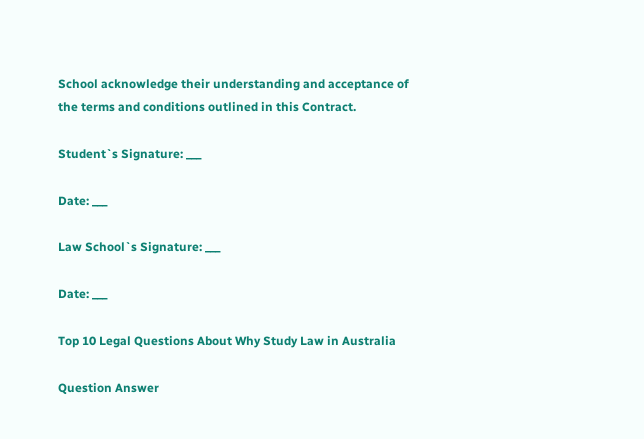School acknowledge their understanding and acceptance of the terms and conditions outlined in this Contract.

Student`s Signature: ___

Date: ___

Law School`s Signature: ___

Date: ___

Top 10 Legal Questions About Why Study Law in Australia

Question Answer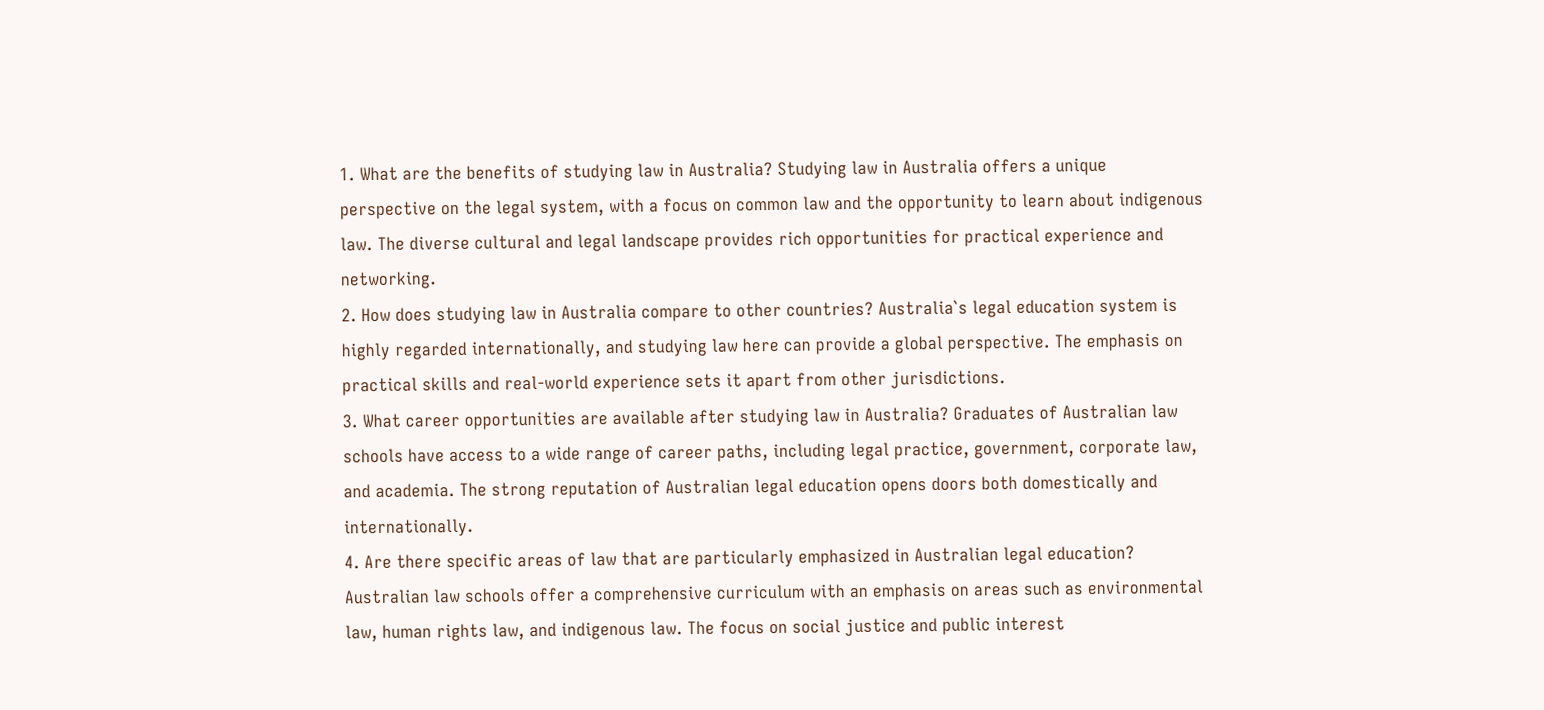1. What are the benefits of studying law in Australia? Studying law in Australia offers a unique perspective on the legal system, with a focus on common law and the opportunity to learn about indigenous law. The diverse cultural and legal landscape provides rich opportunities for practical experience and networking.
2. How does studying law in Australia compare to other countries? Australia`s legal education system is highly regarded internationally, and studying law here can provide a global perspective. The emphasis on practical skills and real-world experience sets it apart from other jurisdictions.
3. What career opportunities are available after studying law in Australia? Graduates of Australian law schools have access to a wide range of career paths, including legal practice, government, corporate law, and academia. The strong reputation of Australian legal education opens doors both domestically and internationally.
4. Are there specific areas of law that are particularly emphasized in Australian legal education? Australian law schools offer a comprehensive curriculum with an emphasis on areas such as environmental law, human rights law, and indigenous law. The focus on social justice and public interest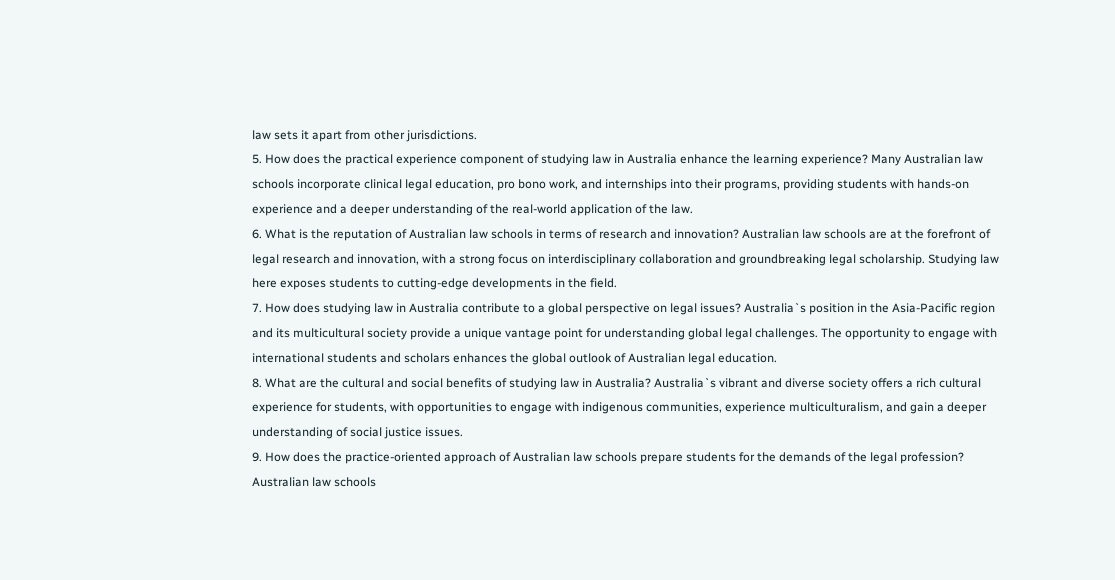law sets it apart from other jurisdictions.
5. How does the practical experience component of studying law in Australia enhance the learning experience? Many Australian law schools incorporate clinical legal education, pro bono work, and internships into their programs, providing students with hands-on experience and a deeper understanding of the real-world application of the law.
6. What is the reputation of Australian law schools in terms of research and innovation? Australian law schools are at the forefront of legal research and innovation, with a strong focus on interdisciplinary collaboration and groundbreaking legal scholarship. Studying law here exposes students to cutting-edge developments in the field.
7. How does studying law in Australia contribute to a global perspective on legal issues? Australia`s position in the Asia-Pacific region and its multicultural society provide a unique vantage point for understanding global legal challenges. The opportunity to engage with international students and scholars enhances the global outlook of Australian legal education.
8. What are the cultural and social benefits of studying law in Australia? Australia`s vibrant and diverse society offers a rich cultural experience for students, with opportunities to engage with indigenous communities, experience multiculturalism, and gain a deeper understanding of social justice issues.
9. How does the practice-oriented approach of Australian law schools prepare students for the demands of the legal profession? Australian law schools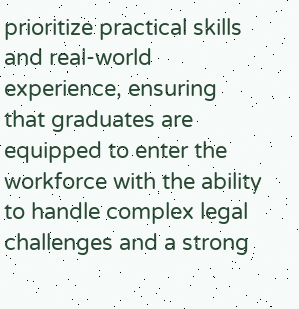prioritize practical skills and real-world experience, ensuring that graduates are equipped to enter the workforce with the ability to handle complex legal challenges and a strong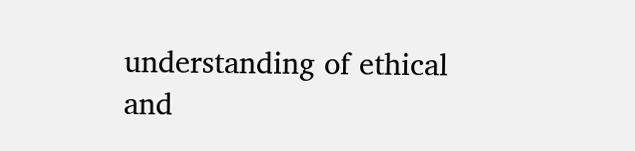understanding of ethical and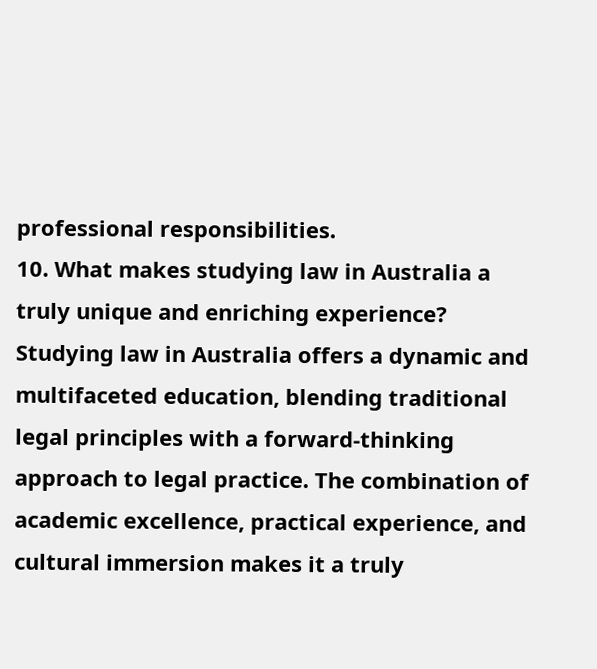professional responsibilities.
10. What makes studying law in Australia a truly unique and enriching experience? Studying law in Australia offers a dynamic and multifaceted education, blending traditional legal principles with a forward-thinking approach to legal practice. The combination of academic excellence, practical experience, and cultural immersion makes it a truly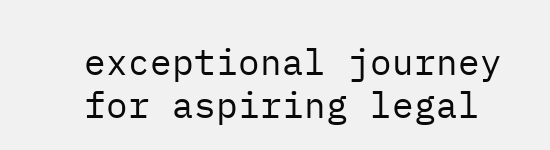exceptional journey for aspiring legal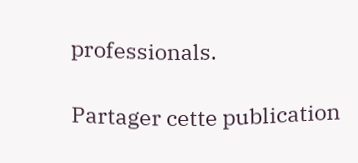professionals.

Partager cette publication